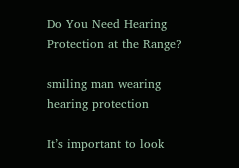Do You Need Hearing Protection at the Range?

smiling man wearing hearing protection

It’s important to look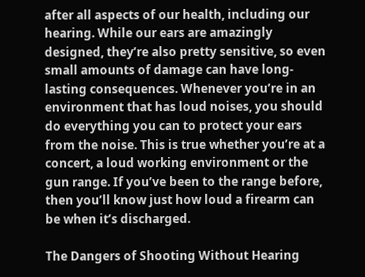after all aspects of our health, including our hearing. While our ears are amazingly designed, they’re also pretty sensitive, so even small amounts of damage can have long-lasting consequences. Whenever you’re in an environment that has loud noises, you should do everything you can to protect your ears from the noise. This is true whether you’re at a concert, a loud working environment or the gun range. If you’ve been to the range before, then you’ll know just how loud a firearm can be when it’s discharged.

The Dangers of Shooting Without Hearing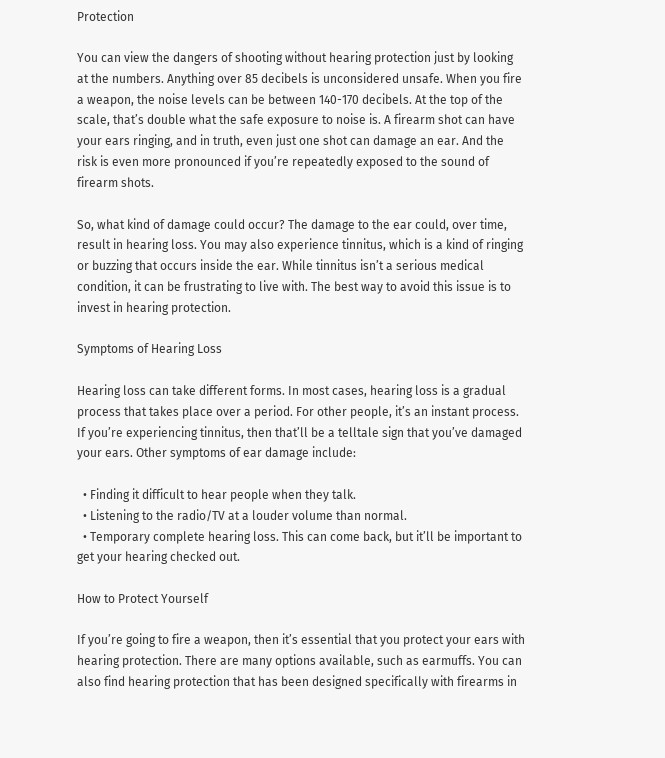Protection

You can view the dangers of shooting without hearing protection just by looking at the numbers. Anything over 85 decibels is unconsidered unsafe. When you fire a weapon, the noise levels can be between 140-170 decibels. At the top of the scale, that’s double what the safe exposure to noise is. A firearm shot can have your ears ringing, and in truth, even just one shot can damage an ear. And the risk is even more pronounced if you’re repeatedly exposed to the sound of firearm shots.

So, what kind of damage could occur? The damage to the ear could, over time, result in hearing loss. You may also experience tinnitus, which is a kind of ringing or buzzing that occurs inside the ear. While tinnitus isn’t a serious medical condition, it can be frustrating to live with. The best way to avoid this issue is to invest in hearing protection.

Symptoms of Hearing Loss

Hearing loss can take different forms. In most cases, hearing loss is a gradual process that takes place over a period. For other people, it’s an instant process. If you’re experiencing tinnitus, then that’ll be a telltale sign that you’ve damaged your ears. Other symptoms of ear damage include:

  • Finding it difficult to hear people when they talk.
  • Listening to the radio/TV at a louder volume than normal.
  • Temporary complete hearing loss. This can come back, but it’ll be important to get your hearing checked out.

How to Protect Yourself

If you’re going to fire a weapon, then it’s essential that you protect your ears with hearing protection. There are many options available, such as earmuffs. You can also find hearing protection that has been designed specifically with firearms in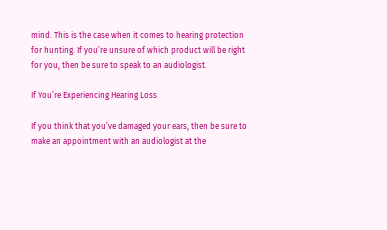mind. This is the case when it comes to hearing protection for hunting. If you’re unsure of which product will be right for you, then be sure to speak to an audiologist.

If You’re Experiencing Hearing Loss

If you think that you’ve damaged your ears, then be sure to make an appointment with an audiologist at the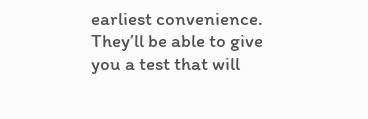earliest convenience. They’ll be able to give you a test that will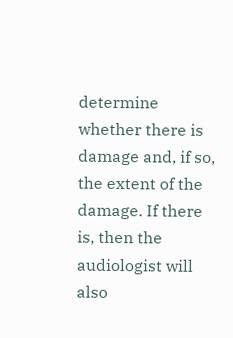determine whether there is damage and, if so, the extent of the damage. If there is, then the audiologist will also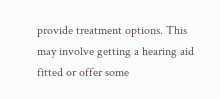provide treatment options. This may involve getting a hearing aid fitted or offer some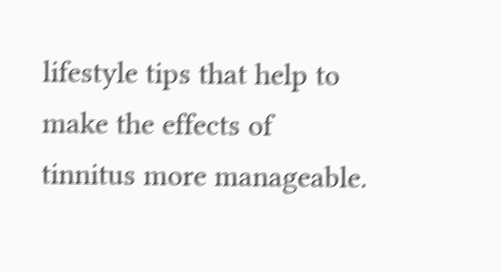lifestyle tips that help to make the effects of tinnitus more manageable.